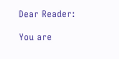Dear Reader:

You are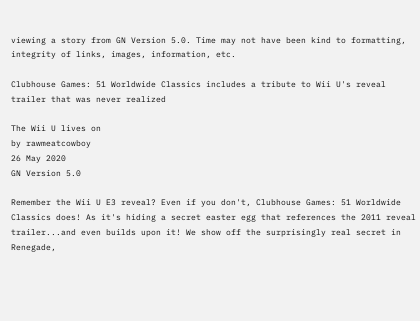viewing a story from GN Version 5.0. Time may not have been kind to formatting, integrity of links, images, information, etc.

Clubhouse Games: 51 Worldwide Classics includes a tribute to Wii U's reveal trailer that was never realized

The Wii U lives on
by rawmeatcowboy
26 May 2020
GN Version 5.0

Remember the Wii U E3 reveal? Even if you don't, Clubhouse Games: 51 Worldwide Classics does! As it's hiding a secret easter egg that references the 2011 reveal trailer...and even builds upon it! We show off the surprisingly real secret in Renegade,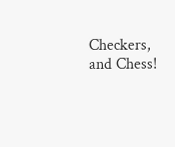Checkers, and Chess!